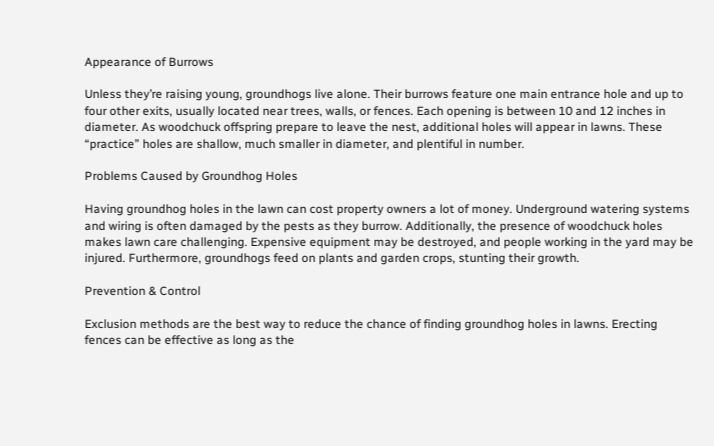Appearance of Burrows

Unless they’re raising young, groundhogs live alone. Their burrows feature one main entrance hole and up to four other exits, usually located near trees, walls, or fences. Each opening is between 10 and 12 inches in diameter. As woodchuck offspring prepare to leave the nest, additional holes will appear in lawns. These “practice” holes are shallow, much smaller in diameter, and plentiful in number.

Problems Caused by Groundhog Holes

Having groundhog holes in the lawn can cost property owners a lot of money. Underground watering systems and wiring is often damaged by the pests as they burrow. Additionally, the presence of woodchuck holes makes lawn care challenging. Expensive equipment may be destroyed, and people working in the yard may be injured. Furthermore, groundhogs feed on plants and garden crops, stunting their growth.

Prevention & Control

Exclusion methods are the best way to reduce the chance of finding groundhog holes in lawns. Erecting fences can be effective as long as the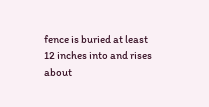fence is buried at least 12 inches into and rises about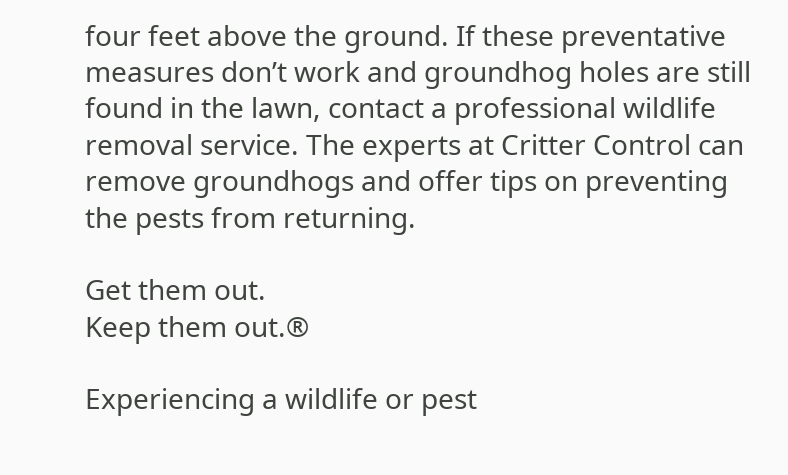four feet above the ground. If these preventative measures don’t work and groundhog holes are still found in the lawn, contact a professional wildlife removal service. The experts at Critter Control can remove groundhogs and offer tips on preventing the pests from returning.

Get them out.
Keep them out.®

Experiencing a wildlife or pest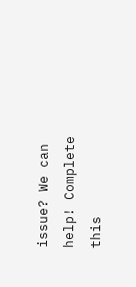issue? We can help! Complete this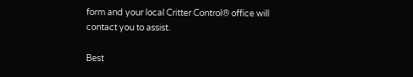form and your local Critter Control® office will contact you to assist.

Best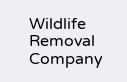Wildlife Removal Company